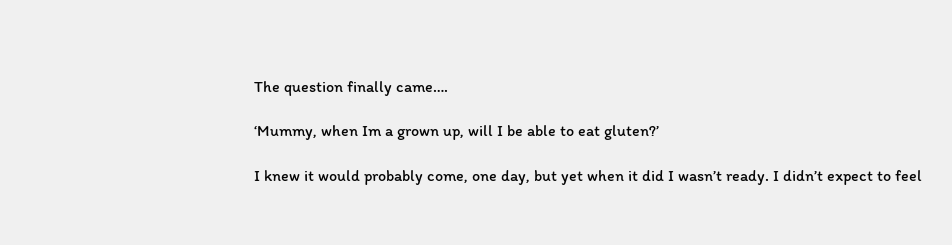The question finally came….

‘Mummy, when Im a grown up, will I be able to eat gluten?’

I knew it would probably come, one day, but yet when it did I wasn’t ready. I didn’t expect to feel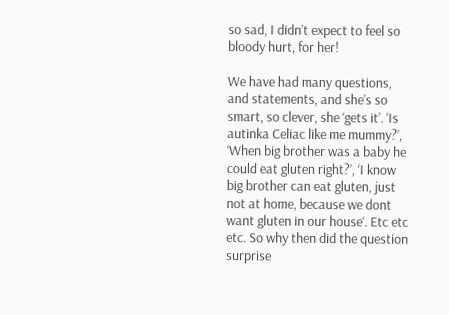so sad, I didn’t expect to feel so bloody hurt, for her!

We have had many questions, and statements, and she’s so smart, so clever, she ‘gets it’. ‘Is autinka Celiac like me mummy?’, ‘When big brother was a baby he could eat gluten right?’, ‘I know big brother can eat gluten, just not at home, because we dont want gluten in our house‘. Etc etc etc. So why then did the question surprise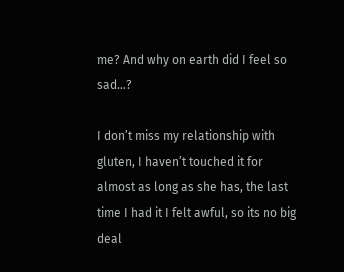me? And why on earth did I feel so sad…?

I don’t miss my relationship with gluten, I haven’t touched it for almost as long as she has, the last time I had it I felt awful, so its no big deal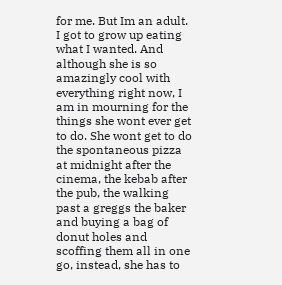for me. But Im an adult. I got to grow up eating what I wanted. And although she is so amazingly cool with everything right now, I am in mourning for the things she wont ever get to do. She wont get to do the spontaneous pizza at midnight after the cinema, the kebab after the pub, the walking past a greggs the baker and buying a bag of donut holes and scoffing them all in one go, instead, she has to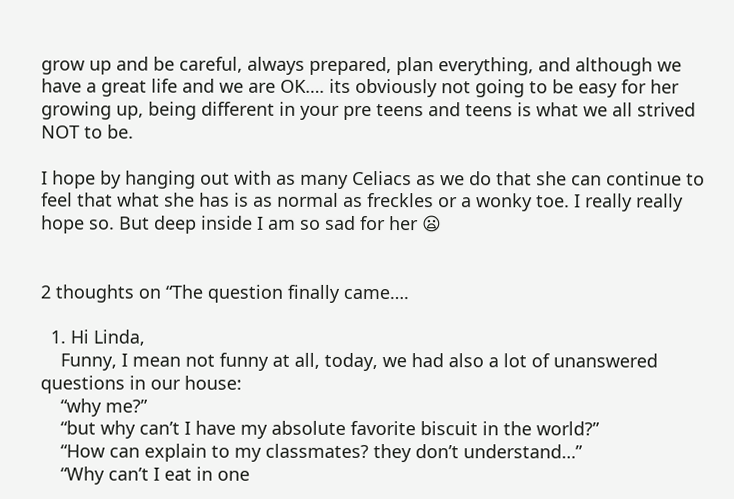grow up and be careful, always prepared, plan everything, and although we have a great life and we are OK…. its obviously not going to be easy for her growing up, being different in your pre teens and teens is what we all strived NOT to be.

I hope by hanging out with as many Celiacs as we do that she can continue to feel that what she has is as normal as freckles or a wonky toe. I really really hope so. But deep inside I am so sad for her 😦


2 thoughts on “The question finally came….

  1. Hi Linda,
    Funny, I mean not funny at all, today, we had also a lot of unanswered questions in our house:
    “why me?”
    “but why can’t I have my absolute favorite biscuit in the world?”
    “How can explain to my classmates? they don’t understand…”
    “Why can’t I eat in one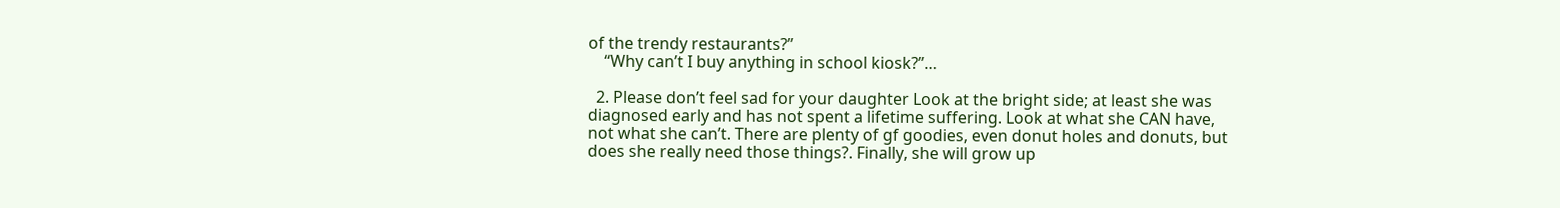of the trendy restaurants?”
    “Why can’t I buy anything in school kiosk?”…

  2. Please don’t feel sad for your daughter Look at the bright side; at least she was diagnosed early and has not spent a lifetime suffering. Look at what she CAN have, not what she can’t. There are plenty of gf goodies, even donut holes and donuts, but does she really need those things?. Finally, she will grow up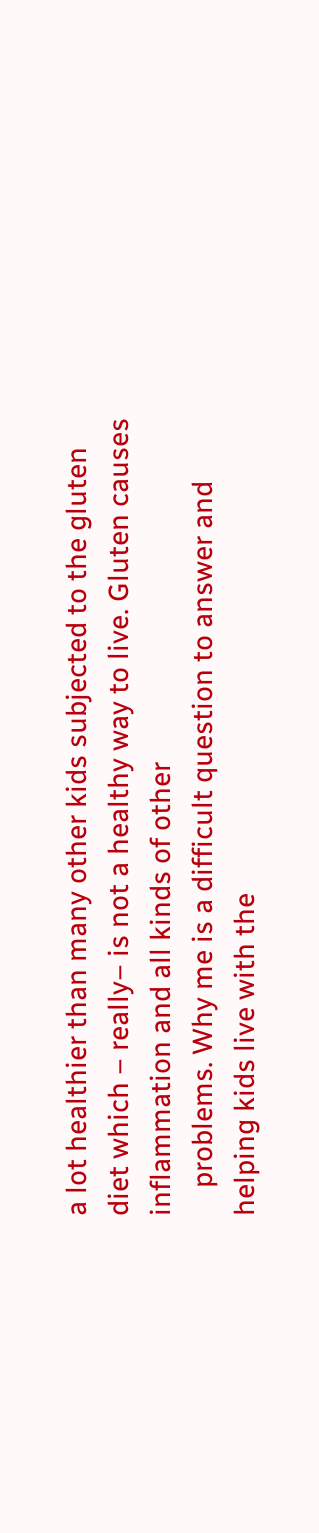a lot healthier than many other kids subjected to the gluten diet which – really– is not a healthy way to live. Gluten causes inflammation and all kinds of other
    problems. Why me is a difficult question to answer and helping kids live with the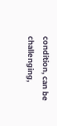condition, can be challenging,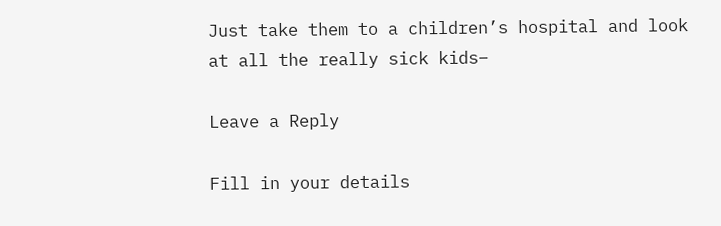Just take them to a children’s hospital and look at all the really sick kids–

Leave a Reply

Fill in your details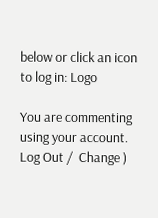below or click an icon to log in: Logo

You are commenting using your account. Log Out /  Change )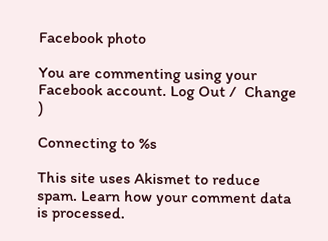Facebook photo

You are commenting using your Facebook account. Log Out /  Change )

Connecting to %s

This site uses Akismet to reduce spam. Learn how your comment data is processed.